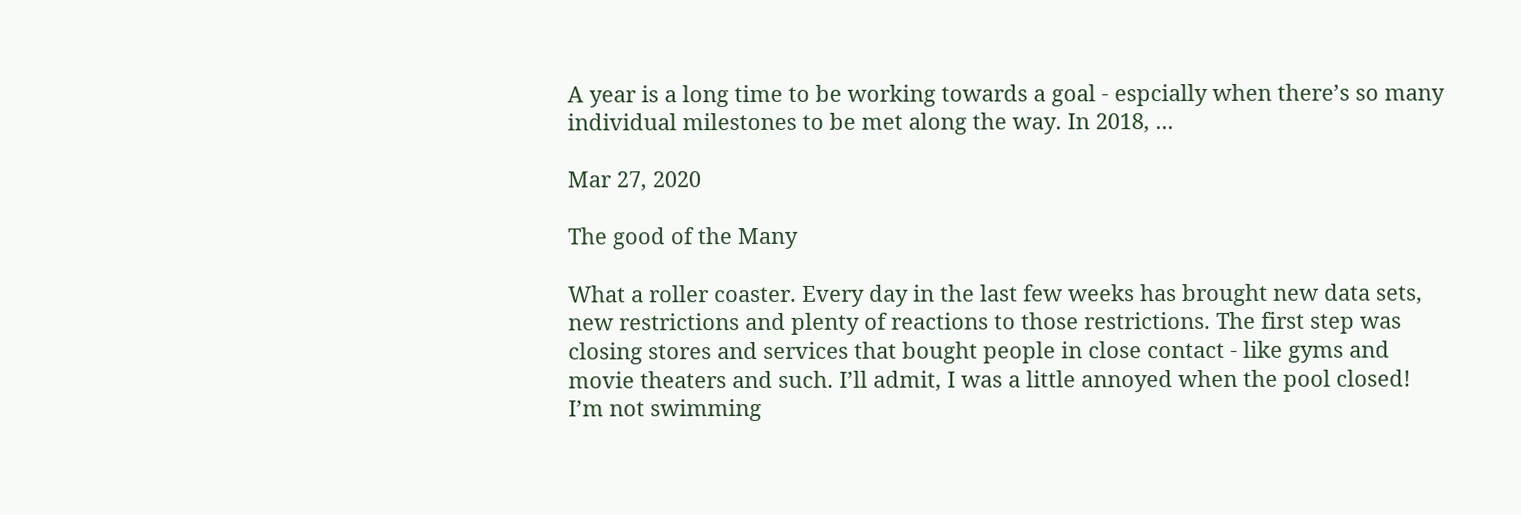A year is a long time to be working towards a goal - espcially when there’s so many individual milestones to be met along the way. In 2018, ...

Mar 27, 2020

The good of the Many

What a roller coaster. Every day in the last few weeks has brought new data sets, new restrictions and plenty of reactions to those restrictions. The first step was closing stores and services that bought people in close contact - like gyms and movie theaters and such. I’ll admit, I was a little annoyed when the pool closed! I’m not swimming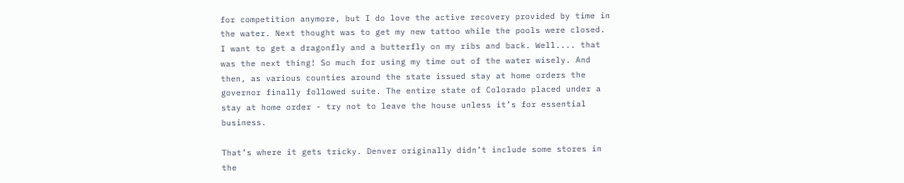for competition anymore, but I do love the active recovery provided by time in the water. Next thought was to get my new tattoo while the pools were closed. I want to get a dragonfly and a butterfly on my ribs and back. Well.... that was the next thing! So much for using my time out of the water wisely. And then, as various counties around the state issued stay at home orders the governor finally followed suite. The entire state of Colorado placed under a stay at home order - try not to leave the house unless it’s for essential business.

That’s where it gets tricky. Denver originally didn’t include some stores in the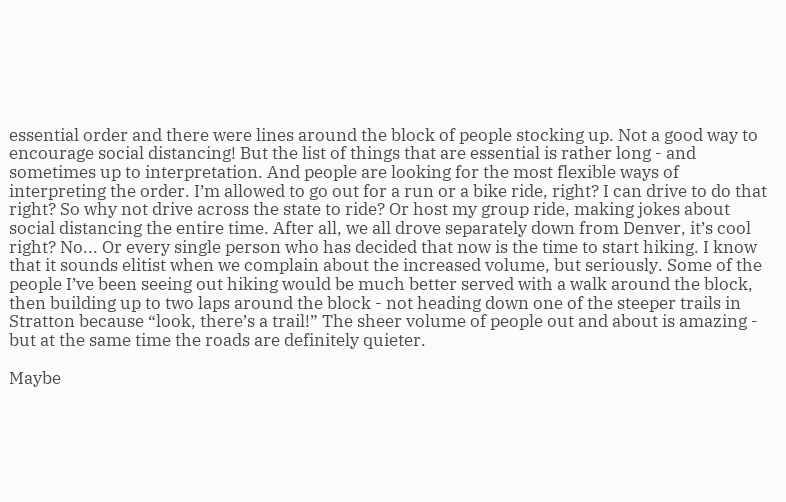essential order and there were lines around the block of people stocking up. Not a good way to encourage social distancing! But the list of things that are essential is rather long - and sometimes up to interpretation. And people are looking for the most flexible ways of interpreting the order. I’m allowed to go out for a run or a bike ride, right? I can drive to do that right? So why not drive across the state to ride? Or host my group ride, making jokes about social distancing the entire time. After all, we all drove separately down from Denver, it’s cool right? No... Or every single person who has decided that now is the time to start hiking. I know that it sounds elitist when we complain about the increased volume, but seriously. Some of the people I’ve been seeing out hiking would be much better served with a walk around the block, then building up to two laps around the block - not heading down one of the steeper trails in Stratton because “look, there’s a trail!” The sheer volume of people out and about is amazing - but at the same time the roads are definitely quieter.

Maybe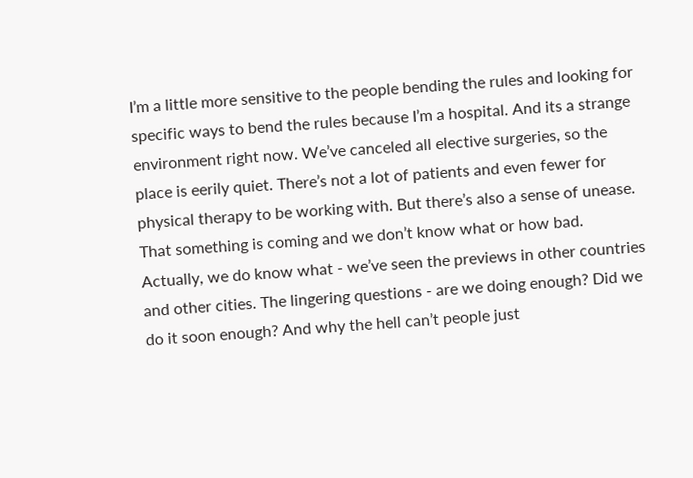I’m a little more sensitive to the people bending the rules and looking for specific ways to bend the rules because I’m a hospital. And its a strange environment right now. We’ve canceled all elective surgeries, so the place is eerily quiet. There’s not a lot of patients and even fewer for physical therapy to be working with. But there’s also a sense of unease. That something is coming and we don’t know what or how bad. Actually, we do know what - we’ve seen the previews in other countries and other cities. The lingering questions - are we doing enough? Did we do it soon enough? And why the hell can’t people just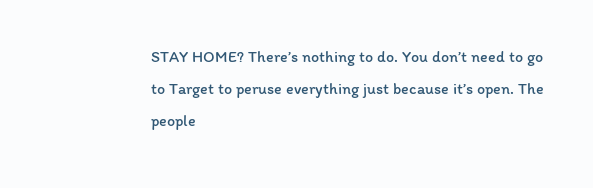STAY HOME? There’s nothing to do. You don’t need to go to Target to peruse everything just because it’s open. The people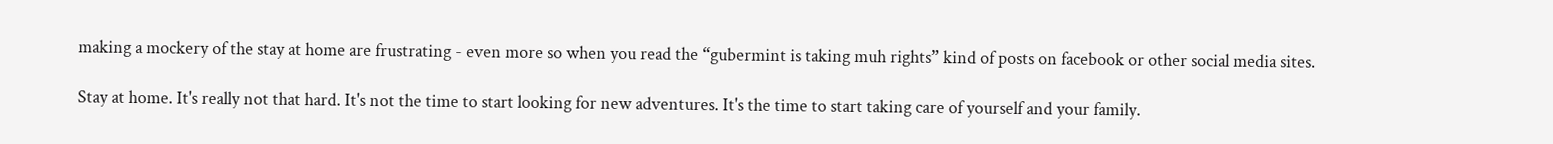making a mockery of the stay at home are frustrating - even more so when you read the “gubermint is taking muh rights” kind of posts on facebook or other social media sites.

Stay at home. It's really not that hard. It's not the time to start looking for new adventures. It's the time to start taking care of yourself and your family.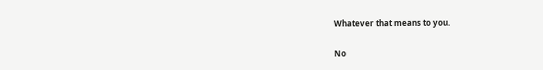Whatever that means to you.

No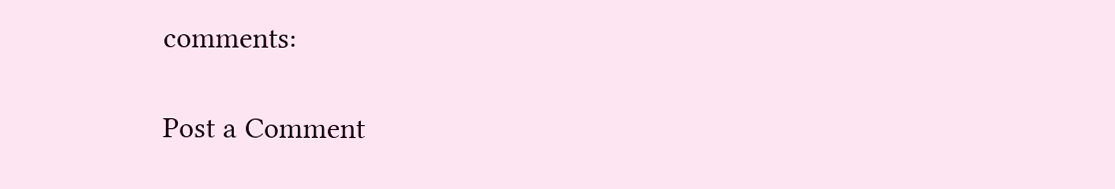comments:

Post a Comment